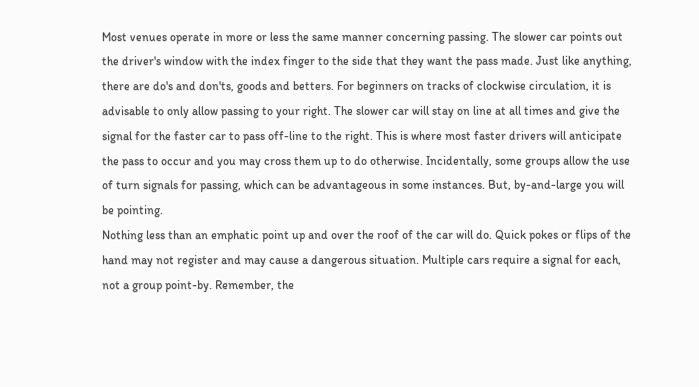Most venues operate in more or less the same manner concerning passing. The slower car points out the driver's window with the index finger to the side that they want the pass made. Just like anything, there are do's and don'ts, goods and betters. For beginners on tracks of clockwise circulation, it is advisable to only allow passing to your right. The slower car will stay on line at all times and give the signal for the faster car to pass off-line to the right. This is where most faster drivers will anticipate the pass to occur and you may cross them up to do otherwise. Incidentally, some groups allow the use of turn signals for passing, which can be advantageous in some instances. But, by-and-large you will be pointing.
Nothing less than an emphatic point up and over the roof of the car will do. Quick pokes or flips of the hand may not register and may cause a dangerous situation. Multiple cars require a signal for each, not a group point-by. Remember, the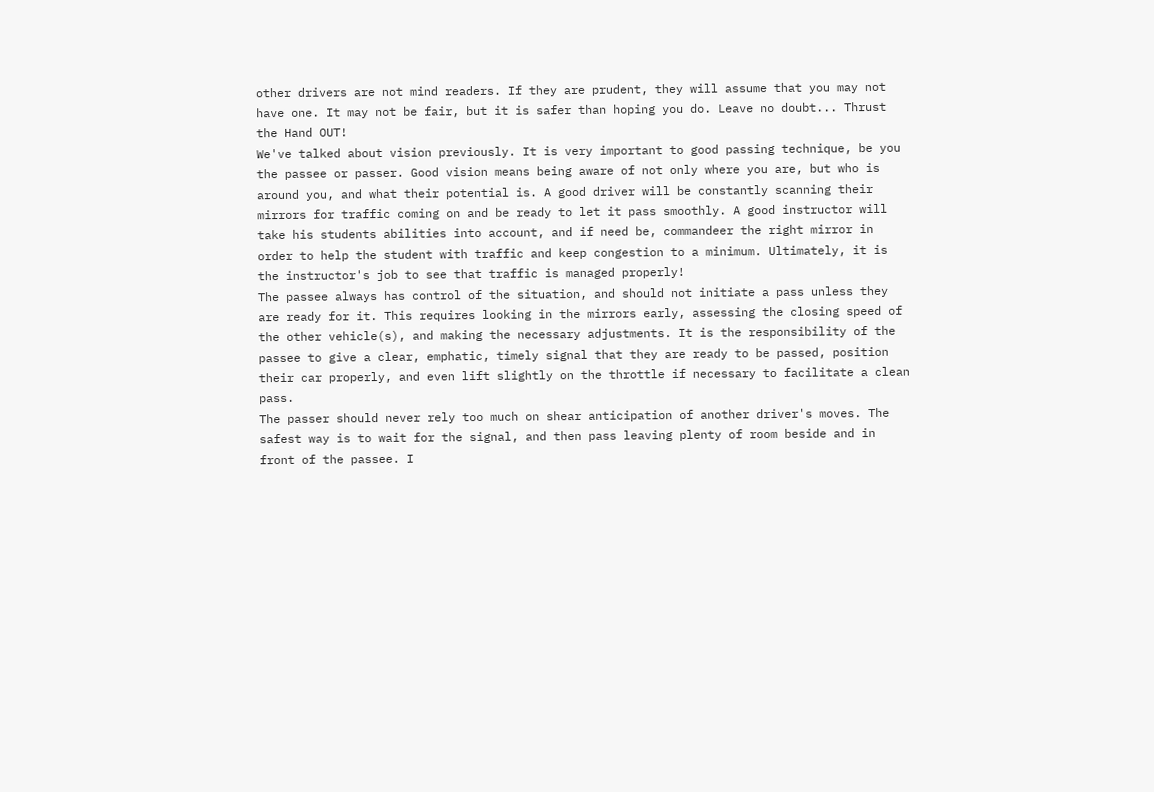other drivers are not mind readers. If they are prudent, they will assume that you may not have one. It may not be fair, but it is safer than hoping you do. Leave no doubt... Thrust the Hand OUT!
We've talked about vision previously. It is very important to good passing technique, be you the passee or passer. Good vision means being aware of not only where you are, but who is around you, and what their potential is. A good driver will be constantly scanning their mirrors for traffic coming on and be ready to let it pass smoothly. A good instructor will take his students abilities into account, and if need be, commandeer the right mirror in order to help the student with traffic and keep congestion to a minimum. Ultimately, it is the instructor's job to see that traffic is managed properly!
The passee always has control of the situation, and should not initiate a pass unless they are ready for it. This requires looking in the mirrors early, assessing the closing speed of the other vehicle(s), and making the necessary adjustments. It is the responsibility of the passee to give a clear, emphatic, timely signal that they are ready to be passed, position their car properly, and even lift slightly on the throttle if necessary to facilitate a clean pass.
The passer should never rely too much on shear anticipation of another driver's moves. The safest way is to wait for the signal, and then pass leaving plenty of room beside and in front of the passee. I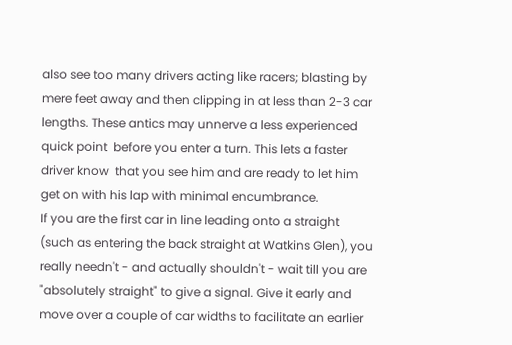also see too many drivers acting like racers; blasting by mere feet away and then clipping in at less than 2-3 car lengths. These antics may unnerve a less experienced
quick point  before you enter a turn. This lets a faster  driver know  that you see him and are ready to let him get on with his lap with minimal encumbrance.
If you are the first car in line leading onto a straight (such as entering the back straight at Watkins Glen), you really needn't - and actually shouldn't - wait till you are "absolutely straight" to give a signal. Give it early and move over a couple of car widths to facilitate an earlier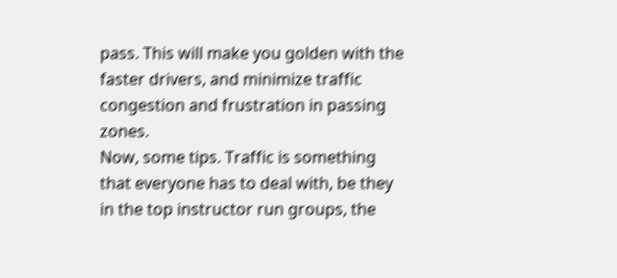pass. This will make you golden with the faster drivers, and minimize traffic congestion and frustration in passing zones.
Now, some tips. Traffic is something that everyone has to deal with, be they in the top instructor run groups, the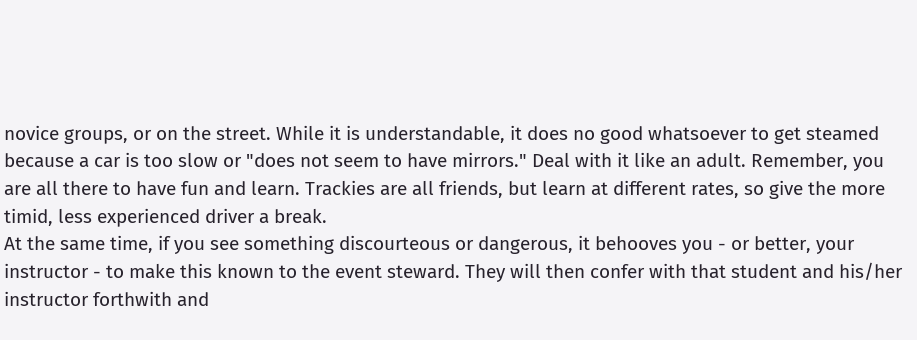novice groups, or on the street. While it is understandable, it does no good whatsoever to get steamed because a car is too slow or "does not seem to have mirrors." Deal with it like an adult. Remember, you are all there to have fun and learn. Trackies are all friends, but learn at different rates, so give the more timid, less experienced driver a break.
At the same time, if you see something discourteous or dangerous, it behooves you - or better, your instructor - to make this known to the event steward. They will then confer with that student and his/her instructor forthwith and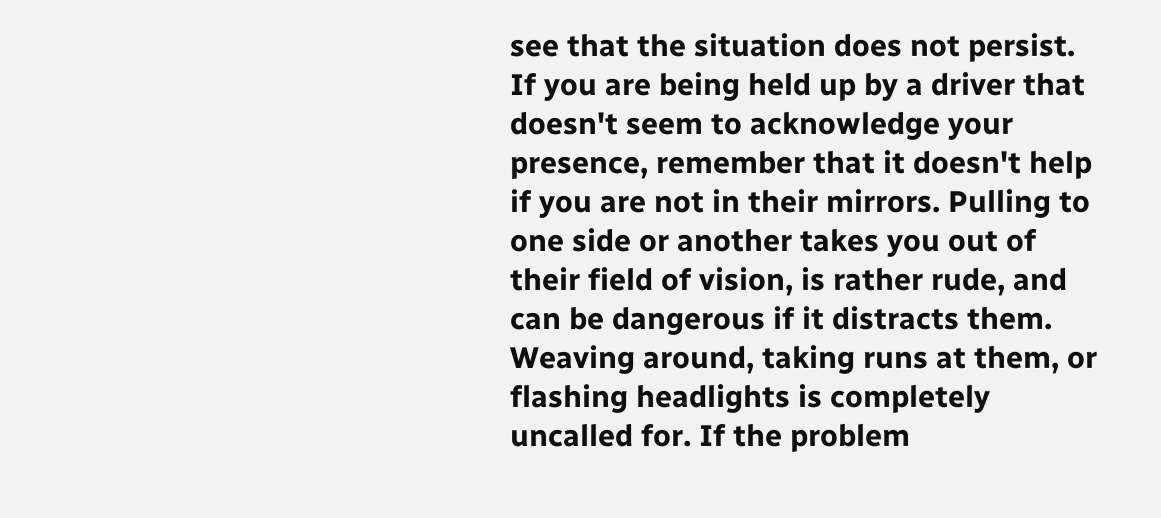see that the situation does not persist.
If you are being held up by a driver that doesn't seem to acknowledge your presence, remember that it doesn't help if you are not in their mirrors. Pulling to one side or another takes you out of their field of vision, is rather rude, and can be dangerous if it distracts them. Weaving around, taking runs at them, or flashing headlights is completely uncalled for. If the problem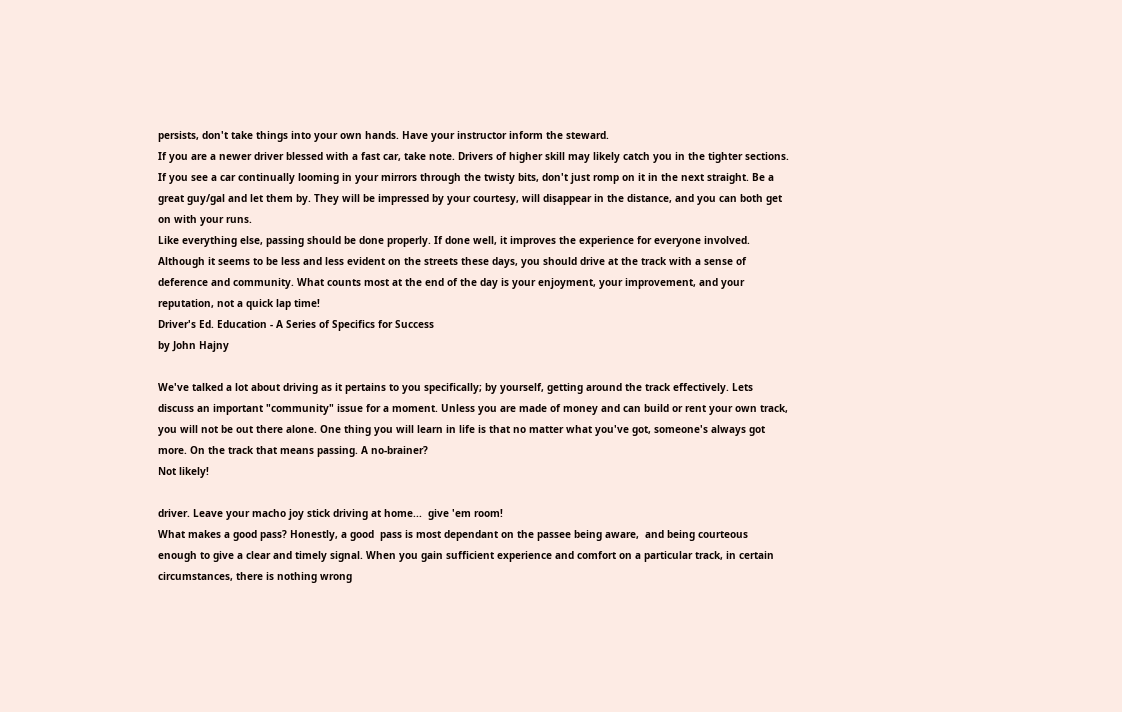persists, don't take things into your own hands. Have your instructor inform the steward.
If you are a newer driver blessed with a fast car, take note. Drivers of higher skill may likely catch you in the tighter sections. If you see a car continually looming in your mirrors through the twisty bits, don't just romp on it in the next straight. Be a great guy/gal and let them by. They will be impressed by your courtesy, will disappear in the distance, and you can both get on with your runs.
Like everything else, passing should be done properly. If done well, it improves the experience for everyone involved. Although it seems to be less and less evident on the streets these days, you should drive at the track with a sense of deference and community. What counts most at the end of the day is your enjoyment, your improvement, and your reputation, not a quick lap time!
Driver's Ed. Education - A Series of Specifics for Success
by John Hajny

We've talked a lot about driving as it pertains to you specifically; by yourself, getting around the track effectively. Lets discuss an important "community" issue for a moment. Unless you are made of money and can build or rent your own track, you will not be out there alone. One thing you will learn in life is that no matter what you've got, someone's always got more. On the track that means passing. A no-brainer?
Not likely!

driver. Leave your macho joy stick driving at home...  give 'em room!
What makes a good pass? Honestly, a good  pass is most dependant on the passee being aware,  and being courteous enough to give a clear and timely signal. When you gain sufficient experience and comfort on a particular track, in certain circumstances, there is nothing wrong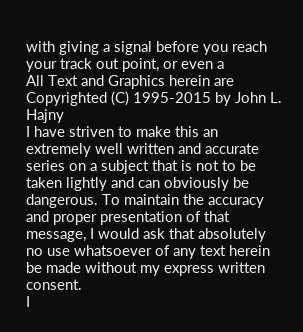with giving a signal before you reach your track out point, or even a
All Text and Graphics herein are Copyrighted (C) 1995-2015 by John L. Hajny
I have striven to make this an extremely well written and accurate series on a subject that is not to be taken lightly and can obviously be dangerous. To maintain the accuracy and proper presentation of that message, I would ask that absolutely no use whatsoever of any text herein be made without my express written consent.
I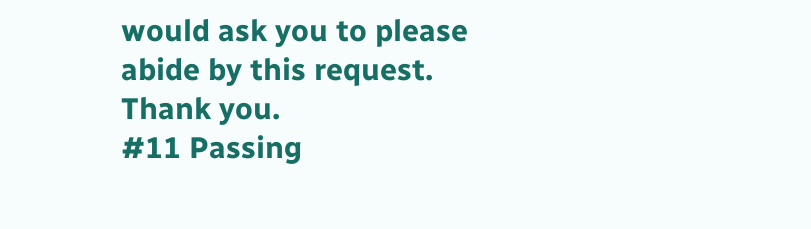would ask you to please abide by this request.  Thank you.
#11 Passing